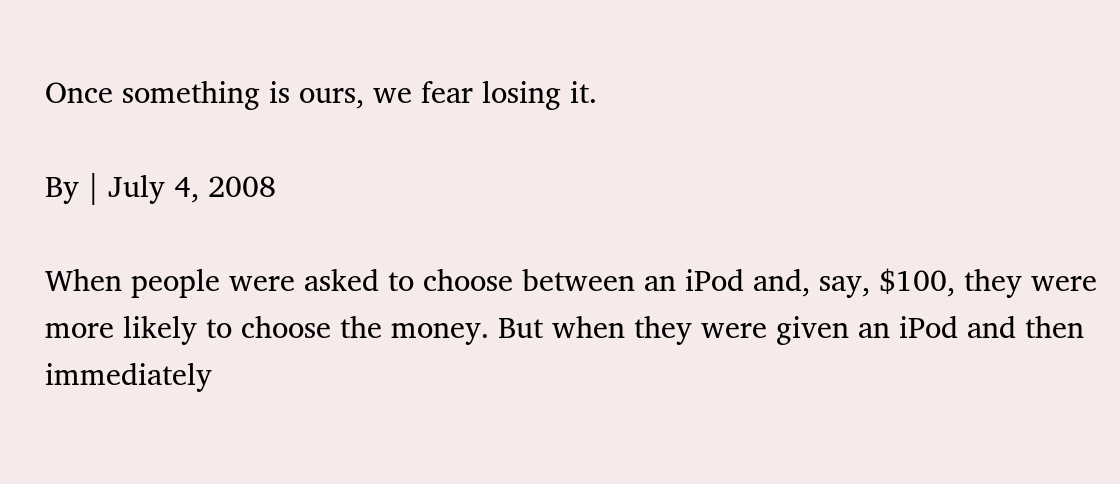Once something is ours, we fear losing it.

By | July 4, 2008

When people were asked to choose between an iPod and, say, $100, they were more likely to choose the money. But when they were given an iPod and then immediately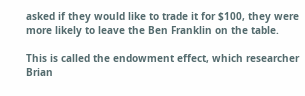asked if they would like to trade it for $100, they were more likely to leave the Ben Franklin on the table.

This is called the endowment effect, which researcher Brian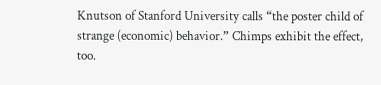Knutson of Stanford University calls “the poster child of strange (economic) behavior.” Chimps exhibit the effect, too.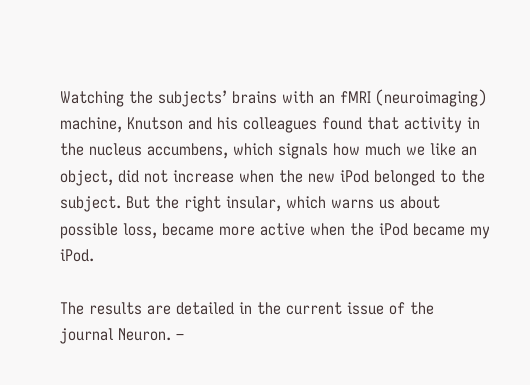Watching the subjects’ brains with an fMRI (neuroimaging) machine, Knutson and his colleagues found that activity in the nucleus accumbens, which signals how much we like an object, did not increase when the new iPod belonged to the subject. But the right insular, which warns us about possible loss, became more active when the iPod became my iPod.

The results are detailed in the current issue of the journal Neuron. –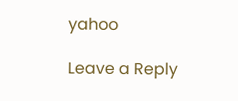yahoo

Leave a Reply